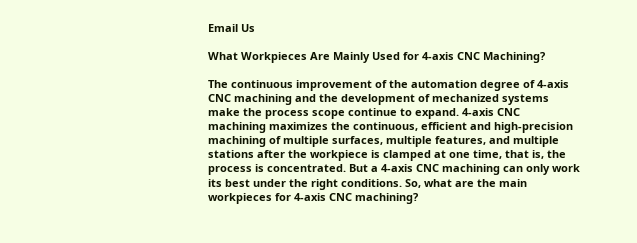Email Us

What Workpieces Are Mainly Used for 4-axis CNC Machining?

The continuous improvement of the automation degree of 4-axis CNC machining and the development of mechanized systems make the process scope continue to expand. 4-axis CNC machining maximizes the continuous, efficient and high-precision machining of multiple surfaces, multiple features, and multiple stations after the workpiece is clamped at one time, that is, the process is concentrated. But a 4-axis CNC machining can only work its best under the right conditions. So, what are the main workpieces for 4-axis CNC machining?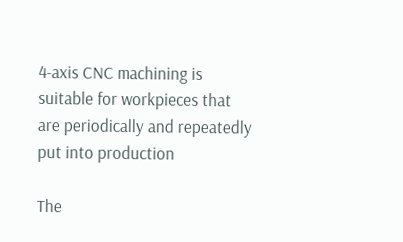4-axis CNC machining is suitable for workpieces that are periodically and repeatedly put into production

The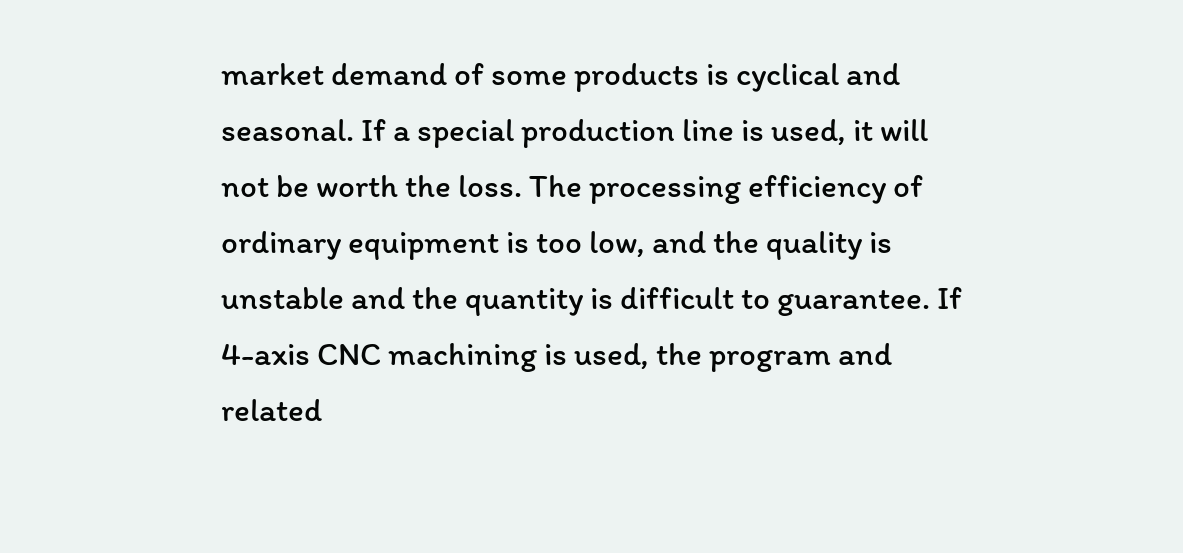market demand of some products is cyclical and seasonal. If a special production line is used, it will not be worth the loss. The processing efficiency of ordinary equipment is too low, and the quality is unstable and the quantity is difficult to guarantee. If 4-axis CNC machining is used, the program and related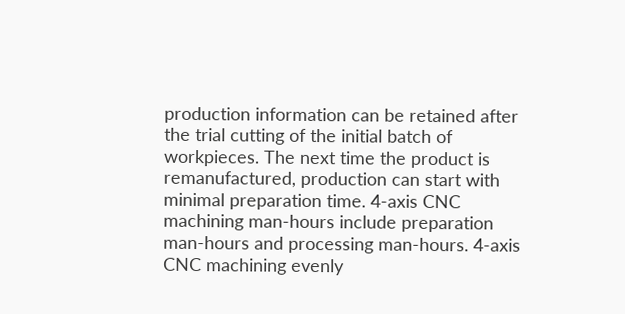production information can be retained after the trial cutting of the initial batch of workpieces. The next time the product is remanufactured, production can start with minimal preparation time. 4-axis CNC machining man-hours include preparation man-hours and processing man-hours. 4-axis CNC machining evenly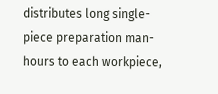distributes long single-piece preparation man-hours to each workpiece,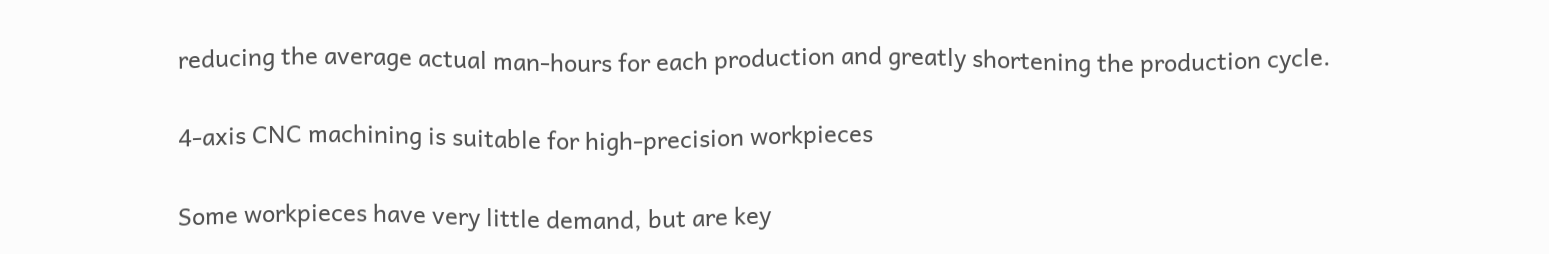reducing the average actual man-hours for each production and greatly shortening the production cycle.

4-axis CNC machining is suitable for high-precision workpieces

Some workpieces have very little demand, but are key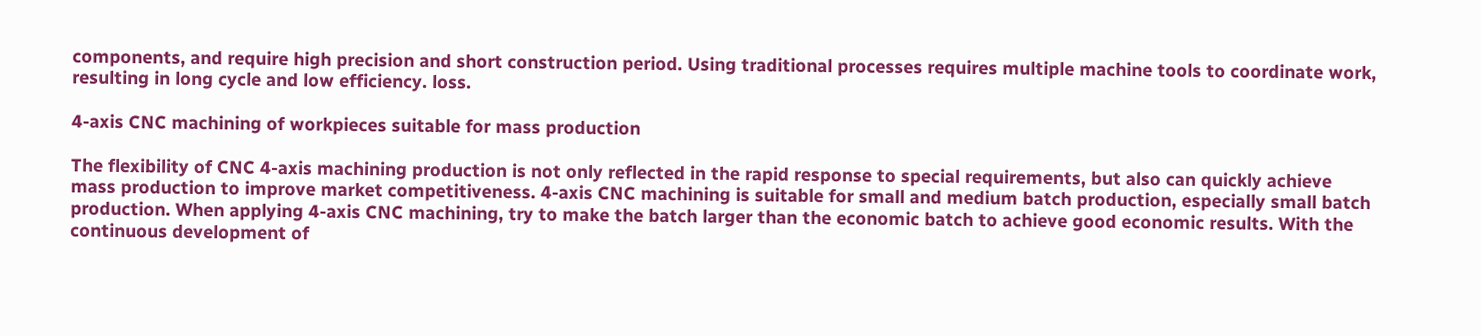components, and require high precision and short construction period. Using traditional processes requires multiple machine tools to coordinate work, resulting in long cycle and low efficiency. loss.

4-axis CNC machining of workpieces suitable for mass production

The flexibility of CNC 4-axis machining production is not only reflected in the rapid response to special requirements, but also can quickly achieve mass production to improve market competitiveness. 4-axis CNC machining is suitable for small and medium batch production, especially small batch production. When applying 4-axis CNC machining, try to make the batch larger than the economic batch to achieve good economic results. With the continuous development of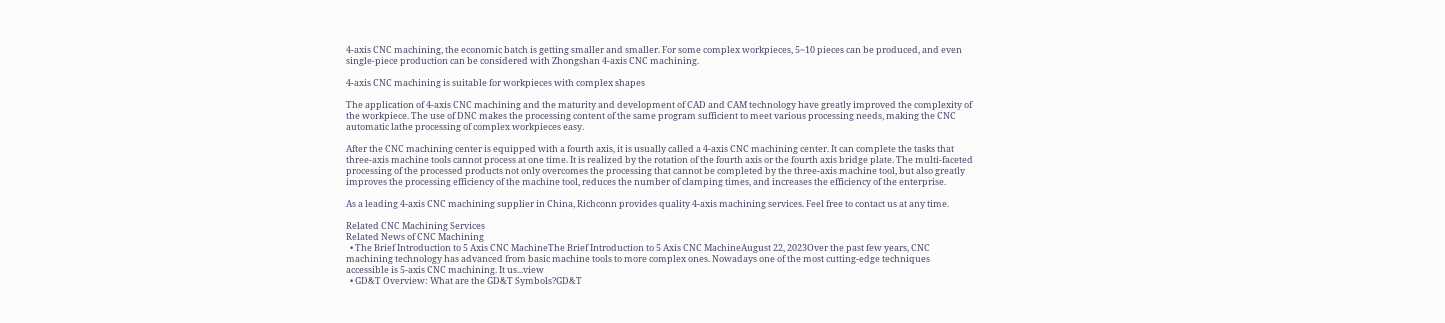4-axis CNC machining, the economic batch is getting smaller and smaller. For some complex workpieces, 5~10 pieces can be produced, and even single-piece production can be considered with Zhongshan 4-axis CNC machining.

4-axis CNC machining is suitable for workpieces with complex shapes

The application of 4-axis CNC machining and the maturity and development of CAD and CAM technology have greatly improved the complexity of the workpiece. The use of DNC makes the processing content of the same program sufficient to meet various processing needs, making the CNC automatic lathe processing of complex workpieces easy.

After the CNC machining center is equipped with a fourth axis, it is usually called a 4-axis CNC machining center. It can complete the tasks that three-axis machine tools cannot process at one time. It is realized by the rotation of the fourth axis or the fourth axis bridge plate. The multi-faceted processing of the processed products not only overcomes the processing that cannot be completed by the three-axis machine tool, but also greatly improves the processing efficiency of the machine tool, reduces the number of clamping times, and increases the efficiency of the enterprise.

As a leading 4-axis CNC machining supplier in China, Richconn provides quality 4-axis machining services. Feel free to contact us at any time.

Related CNC Machining Services
Related News of CNC Machining
  • The Brief Introduction to 5 Axis CNC MachineThe Brief Introduction to 5 Axis CNC MachineAugust 22, 2023Over the past few years, CNC machining technology has advanced from basic machine tools to more complex ones. Nowadays one of the most cutting-edge techniques accessible is 5-axis CNC machining. It us...view
  • GD&T Overview: What are the GD&T Symbols?GD&T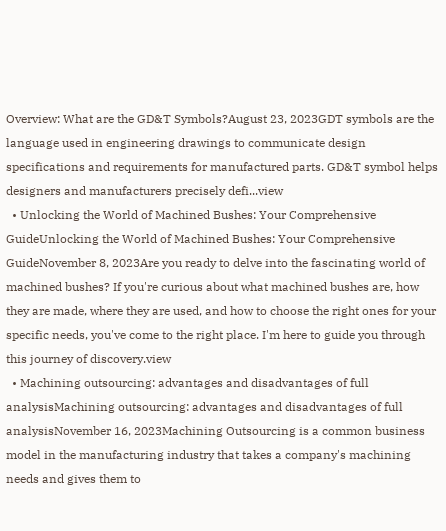Overview: What are the GD&T Symbols?August 23, 2023GDT symbols are the language used in engineering drawings to communicate design specifications and requirements for manufactured parts. GD&T symbol helps designers and manufacturers precisely defi...view
  • Unlocking the World of Machined Bushes: Your Comprehensive GuideUnlocking the World of Machined Bushes: Your Comprehensive GuideNovember 8, 2023Are you ready to delve into the fascinating world of machined bushes? If you're curious about what machined bushes are, how they are made, where they are used, and how to choose the right ones for your specific needs, you've come to the right place. I'm here to guide you through this journey of discovery.view
  • Machining outsourcing: advantages and disadvantages of full analysisMachining outsourcing: advantages and disadvantages of full analysisNovember 16, 2023Machining Outsourcing is a common business model in the manufacturing industry that takes a company's machining needs and gives them to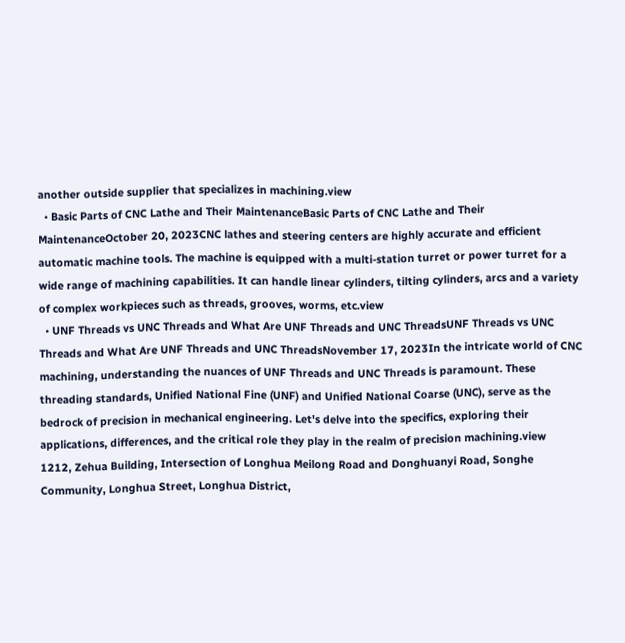another outside supplier that specializes in machining.view
  • Basic Parts of CNC Lathe and Their MaintenanceBasic Parts of CNC Lathe and Their MaintenanceOctober 20, 2023CNC lathes and steering centers are highly accurate and efficient automatic machine tools. The machine is equipped with a multi-station turret or power turret for a wide range of machining capabilities. It can handle linear cylinders, tilting cylinders, arcs and a variety of complex workpieces such as threads, grooves, worms, etc.view
  • UNF Threads vs UNC Threads and What Are UNF Threads and UNC ThreadsUNF Threads vs UNC Threads and What Are UNF Threads and UNC ThreadsNovember 17, 2023In the intricate world of CNC machining, understanding the nuances of UNF Threads and UNC Threads is paramount. These threading standards, Unified National Fine (UNF) and Unified National Coarse (UNC), serve as the bedrock of precision in mechanical engineering. Let's delve into the specifics, exploring their applications, differences, and the critical role they play in the realm of precision machining.view
1212, Zehua Building, Intersection of Longhua Meilong Road and Donghuanyi Road, Songhe Community, Longhua Street, Longhua District,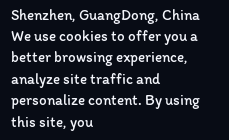Shenzhen, GuangDong, China
We use cookies to offer you a better browsing experience, analyze site traffic and personalize content. By using this site, you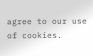agree to our use of cookies.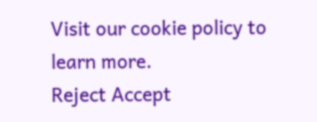Visit our cookie policy to learn more.
Reject Accept